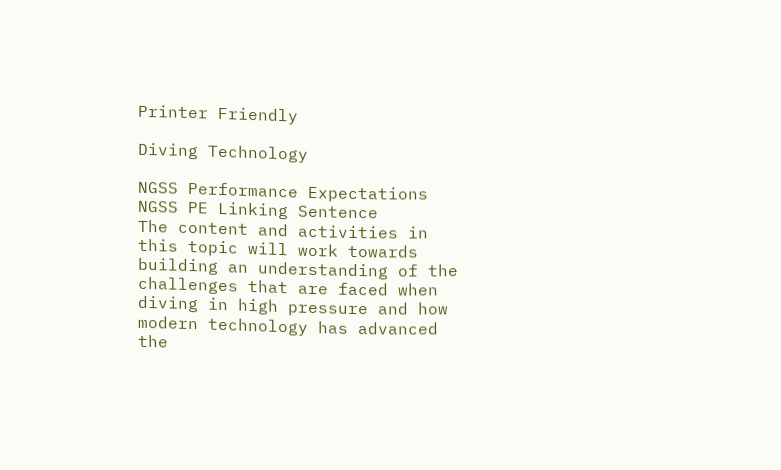Printer Friendly

Diving Technology

NGSS Performance Expectations
NGSS PE Linking Sentence
The content and activities in this topic will work towards building an understanding of the challenges that are faced when diving in high pressure and how modern technology has advanced the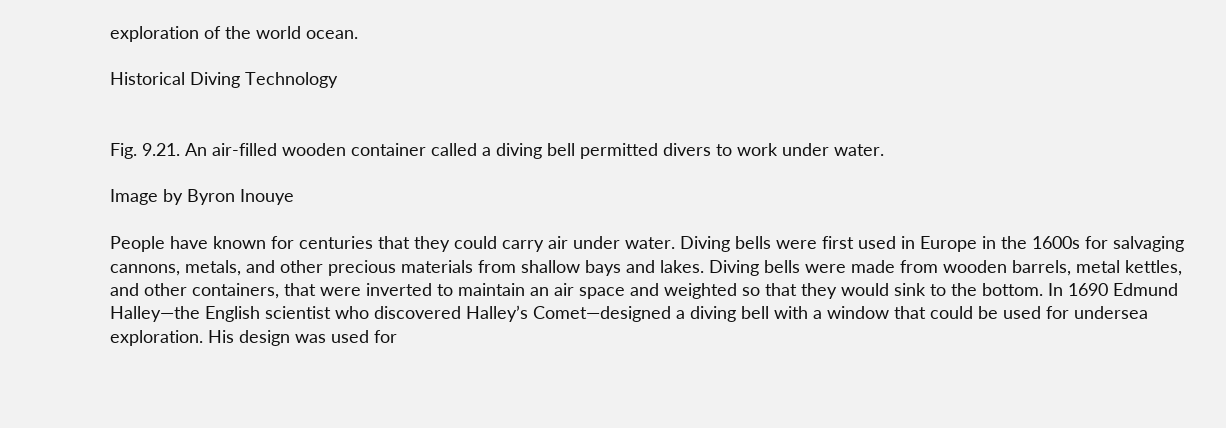exploration of the world ocean.

Historical Diving Technology


Fig. 9.21. An air-filled wooden container called a diving bell permitted divers to work under water.

Image by Byron Inouye

People have known for centuries that they could carry air under water. Diving bells were first used in Europe in the 1600s for salvaging cannons, metals, and other precious materials from shallow bays and lakes. Diving bells were made from wooden barrels, metal kettles, and other containers, that were inverted to maintain an air space and weighted so that they would sink to the bottom. In 1690 Edmund Halley—the English scientist who discovered Halley’s Comet—designed a diving bell with a window that could be used for undersea exploration. His design was used for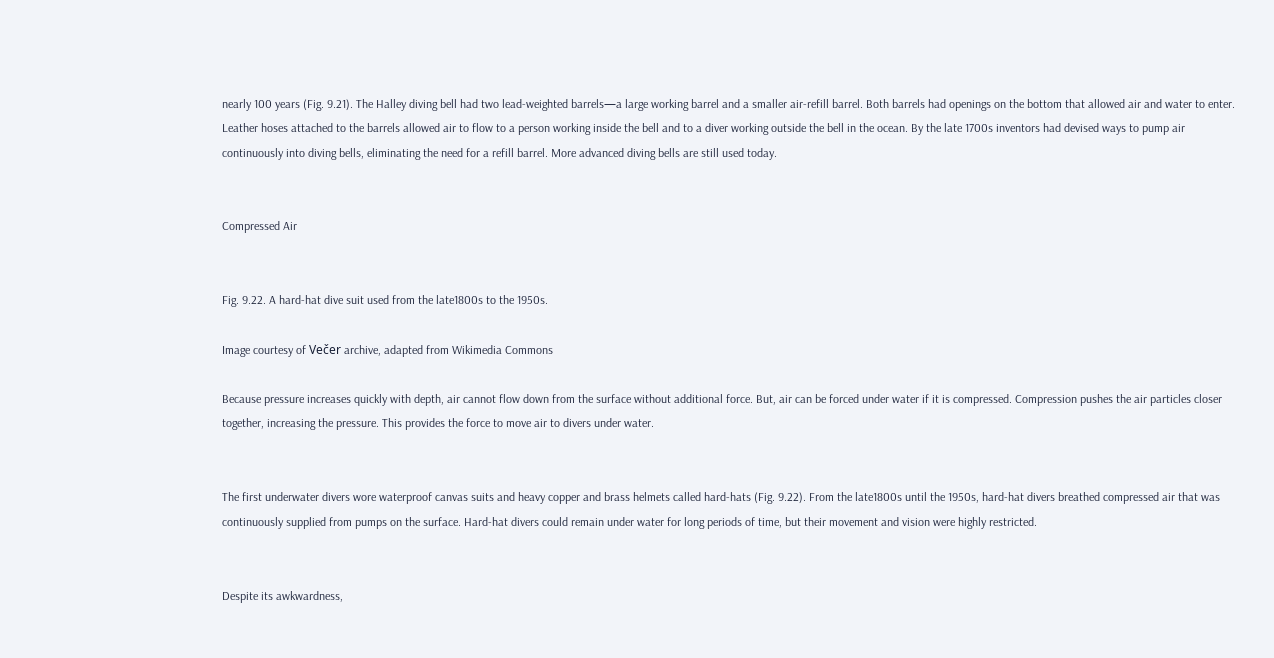nearly 100 years (Fig. 9.21). The Halley diving bell had two lead-weighted barrels—a large working barrel and a smaller air-refill barrel. Both barrels had openings on the bottom that allowed air and water to enter. Leather hoses attached to the barrels allowed air to flow to a person working inside the bell and to a diver working outside the bell in the ocean. By the late 1700s inventors had devised ways to pump air continuously into diving bells, eliminating the need for a refill barrel. More advanced diving bells are still used today.


Compressed Air


Fig. 9.22. A hard-hat dive suit used from the late1800s to the 1950s.

Image courtesy of Večer archive, adapted from Wikimedia Commons

Because pressure increases quickly with depth, air cannot flow down from the surface without additional force. But, air can be forced under water if it is compressed. Compression pushes the air particles closer together, increasing the pressure. This provides the force to move air to divers under water.


The first underwater divers wore waterproof canvas suits and heavy copper and brass helmets called hard-hats (Fig. 9.22). From the late1800s until the 1950s, hard-hat divers breathed compressed air that was continuously supplied from pumps on the surface. Hard-hat divers could remain under water for long periods of time, but their movement and vision were highly restricted.


Despite its awkwardness,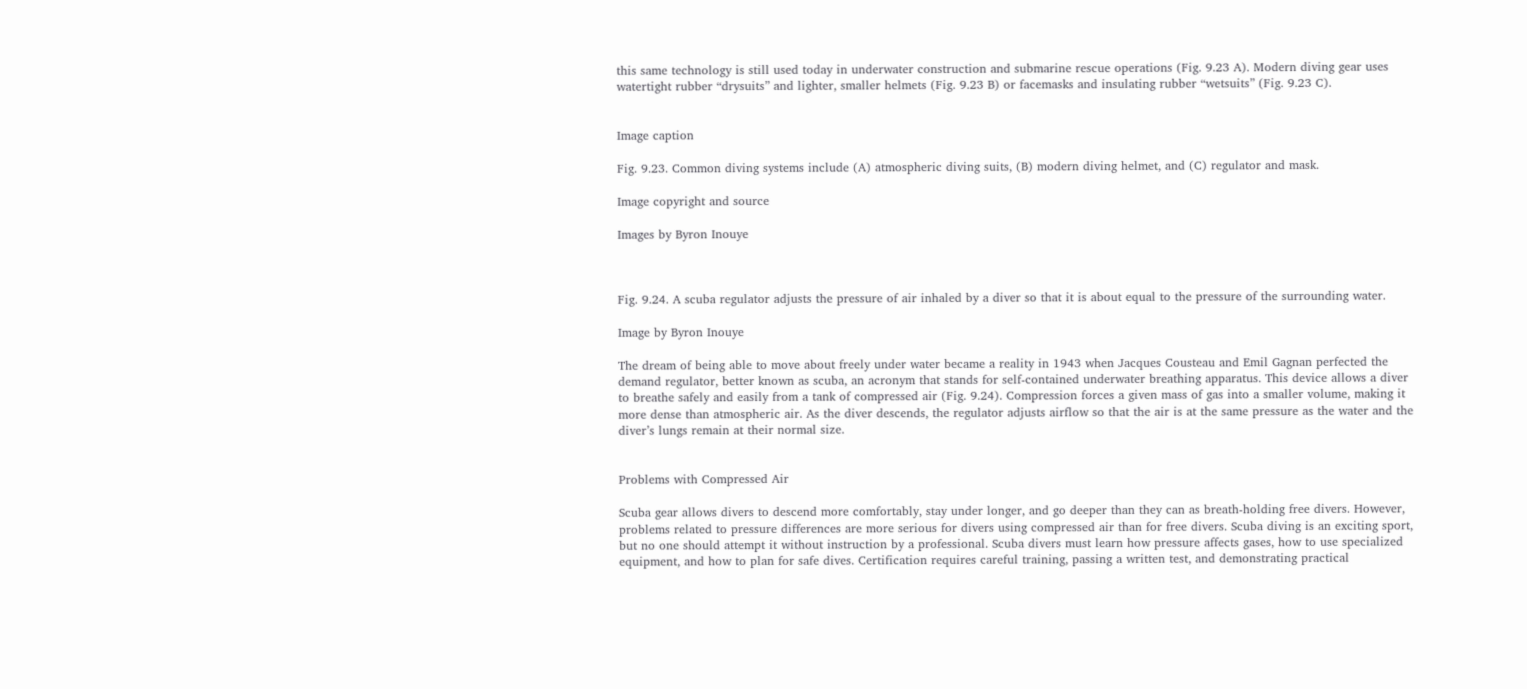this same technology is still used today in underwater construction and submarine rescue operations (Fig. 9.23 A). Modern diving gear uses watertight rubber “drysuits” and lighter, smaller helmets (Fig. 9.23 B) or facemasks and insulating rubber “wetsuits” (Fig. 9.23 C).


Image caption

Fig. 9.23. Common diving systems include (A) atmospheric diving suits, (B) modern diving helmet, and (C) regulator and mask.

Image copyright and source

Images by Byron Inouye



Fig. 9.24. A scuba regulator adjusts the pressure of air inhaled by a diver so that it is about equal to the pressure of the surrounding water.

Image by Byron Inouye

The dream of being able to move about freely under water became a reality in 1943 when Jacques Cousteau and Emil Gagnan perfected the demand regulator, better known as scuba, an acronym that stands for self-contained underwater breathing apparatus. This device allows a diver to breathe safely and easily from a tank of compressed air (Fig. 9.24). Compression forces a given mass of gas into a smaller volume, making it more dense than atmospheric air. As the diver descends, the regulator adjusts airflow so that the air is at the same pressure as the water and the diver’s lungs remain at their normal size.


Problems with Compressed Air

Scuba gear allows divers to descend more comfortably, stay under longer, and go deeper than they can as breath-holding free divers. However, problems related to pressure differences are more serious for divers using compressed air than for free divers. Scuba diving is an exciting sport, but no one should attempt it without instruction by a professional. Scuba divers must learn how pressure affects gases, how to use specialized equipment, and how to plan for safe dives. Certification requires careful training, passing a written test, and demonstrating practical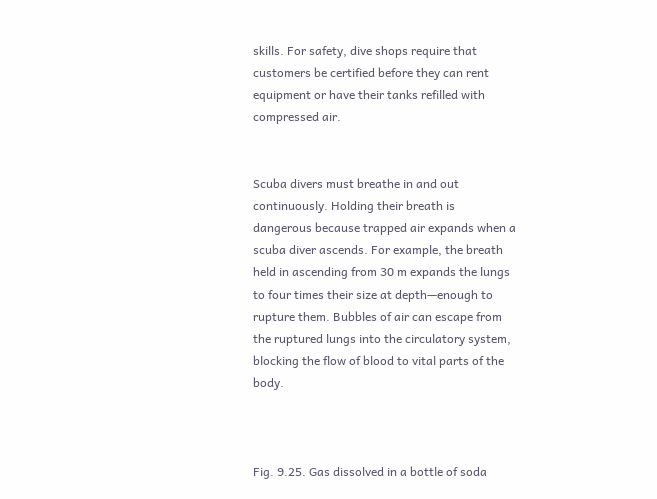skills. For safety, dive shops require that customers be certified before they can rent equipment or have their tanks refilled with compressed air.


Scuba divers must breathe in and out continuously. Holding their breath is dangerous because trapped air expands when a scuba diver ascends. For example, the breath held in ascending from 30 m expands the lungs to four times their size at depth—enough to rupture them. Bubbles of air can escape from the ruptured lungs into the circulatory system, blocking the flow of blood to vital parts of the body.



Fig. 9.25. Gas dissolved in a bottle of soda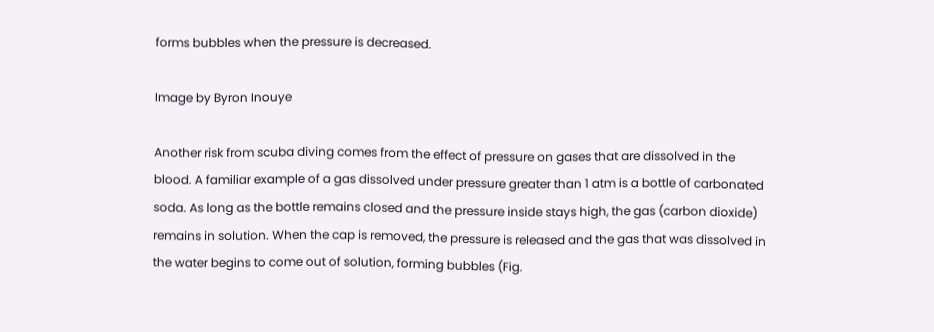forms bubbles when the pressure is decreased.

Image by Byron Inouye

Another risk from scuba diving comes from the effect of pressure on gases that are dissolved in the blood. A familiar example of a gas dissolved under pressure greater than 1 atm is a bottle of carbonated soda. As long as the bottle remains closed and the pressure inside stays high, the gas (carbon dioxide) remains in solution. When the cap is removed, the pressure is released and the gas that was dissolved in the water begins to come out of solution, forming bubbles (Fig.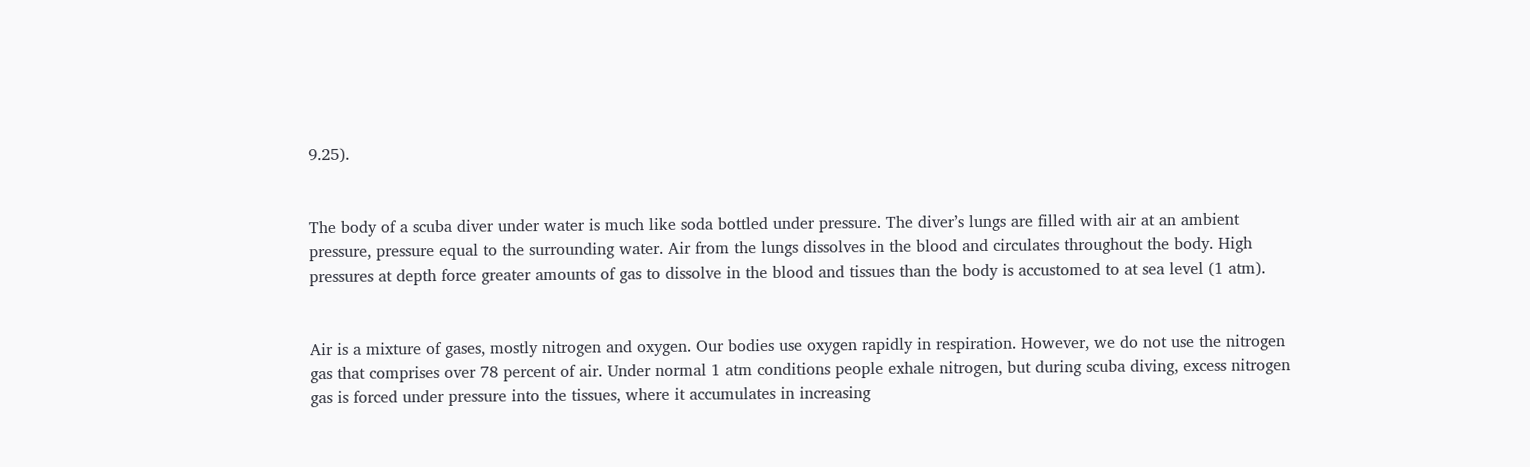9.25).


The body of a scuba diver under water is much like soda bottled under pressure. The diver’s lungs are filled with air at an ambient pressure, pressure equal to the surrounding water. Air from the lungs dissolves in the blood and circulates throughout the body. High pressures at depth force greater amounts of gas to dissolve in the blood and tissues than the body is accustomed to at sea level (1 atm).


Air is a mixture of gases, mostly nitrogen and oxygen. Our bodies use oxygen rapidly in respiration. However, we do not use the nitrogen gas that comprises over 78 percent of air. Under normal 1 atm conditions people exhale nitrogen, but during scuba diving, excess nitrogen gas is forced under pressure into the tissues, where it accumulates in increasing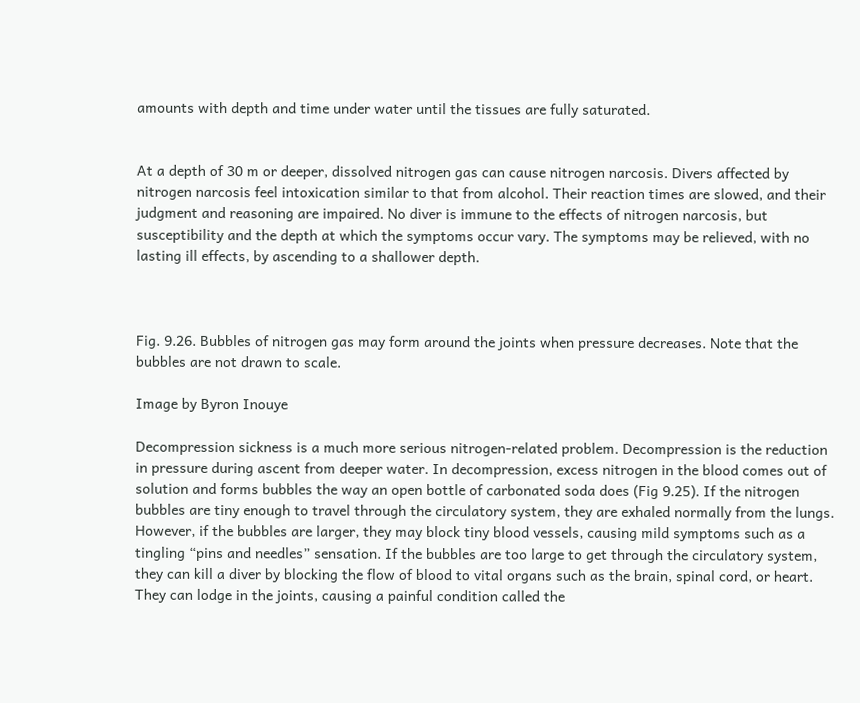amounts with depth and time under water until the tissues are fully saturated.


At a depth of 30 m or deeper, dissolved nitrogen gas can cause nitrogen narcosis. Divers affected by nitrogen narcosis feel intoxication similar to that from alcohol. Their reaction times are slowed, and their judgment and reasoning are impaired. No diver is immune to the effects of nitrogen narcosis, but susceptibility and the depth at which the symptoms occur vary. The symptoms may be relieved, with no lasting ill effects, by ascending to a shallower depth.



Fig. 9.26. Bubbles of nitrogen gas may form around the joints when pressure decreases. Note that the bubbles are not drawn to scale.

Image by Byron Inouye

Decompression sickness is a much more serious nitrogen-related problem. Decompression is the reduction in pressure during ascent from deeper water. In decompression, excess nitrogen in the blood comes out of solution and forms bubbles the way an open bottle of carbonated soda does (Fig 9.25). If the nitrogen bubbles are tiny enough to travel through the circulatory system, they are exhaled normally from the lungs. However, if the bubbles are larger, they may block tiny blood vessels, causing mild symptoms such as a tingling “pins and needles” sensation. If the bubbles are too large to get through the circulatory system, they can kill a diver by blocking the flow of blood to vital organs such as the brain, spinal cord, or heart. They can lodge in the joints, causing a painful condition called the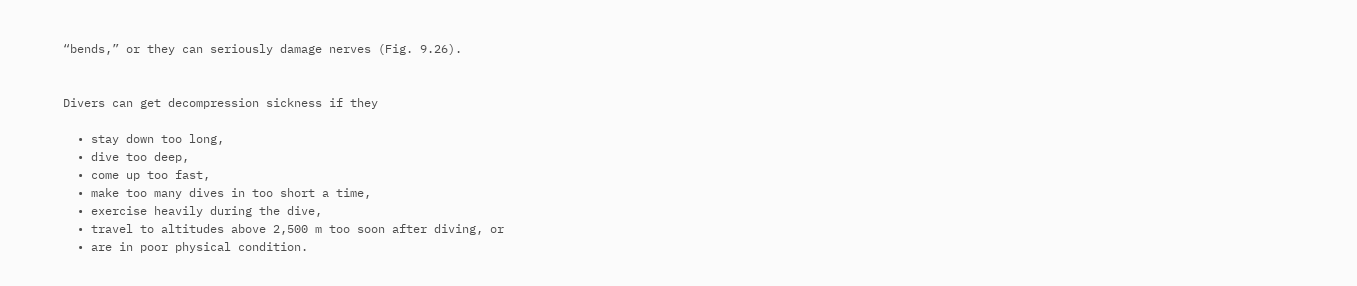“bends,” or they can seriously damage nerves (Fig. 9.26).


Divers can get decompression sickness if they

  • stay down too long,
  • dive too deep,
  • come up too fast,
  • make too many dives in too short a time,
  • exercise heavily during the dive,
  • travel to altitudes above 2,500 m too soon after diving, or
  • are in poor physical condition.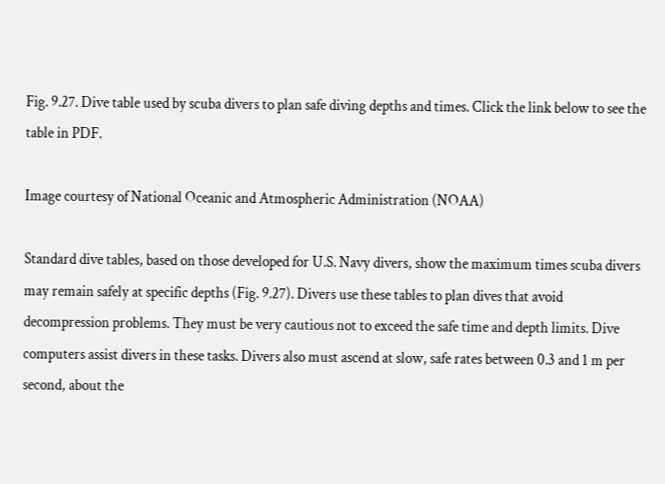Fig. 9.27. Dive table used by scuba divers to plan safe diving depths and times. Click the link below to see the table in PDF.

Image courtesy of National Oceanic and Atmospheric Administration (NOAA)

Standard dive tables, based on those developed for U.S. Navy divers, show the maximum times scuba divers may remain safely at specific depths (Fig. 9.27). Divers use these tables to plan dives that avoid decompression problems. They must be very cautious not to exceed the safe time and depth limits. Dive computers assist divers in these tasks. Divers also must ascend at slow, safe rates between 0.3 and 1 m per second, about the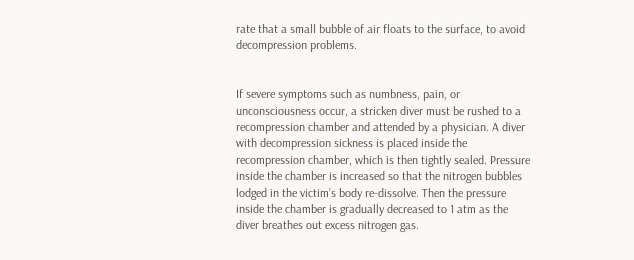rate that a small bubble of air floats to the surface, to avoid decompression problems.


If severe symptoms such as numbness, pain, or unconsciousness occur, a stricken diver must be rushed to a recompression chamber and attended by a physician. A diver with decompression sickness is placed inside the recompression chamber, which is then tightly sealed. Pressure inside the chamber is increased so that the nitrogen bubbles lodged in the victim’s body re-dissolve. Then the pressure inside the chamber is gradually decreased to 1 atm as the diver breathes out excess nitrogen gas.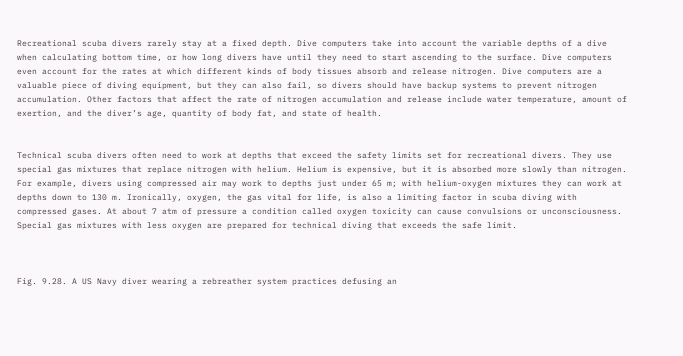Recreational scuba divers rarely stay at a fixed depth. Dive computers take into account the variable depths of a dive when calculating bottom time, or how long divers have until they need to start ascending to the surface. Dive computers even account for the rates at which different kinds of body tissues absorb and release nitrogen. Dive computers are a valuable piece of diving equipment, but they can also fail, so divers should have backup systems to prevent nitrogen accumulation. Other factors that affect the rate of nitrogen accumulation and release include water temperature, amount of exertion, and the diver’s age, quantity of body fat, and state of health.


Technical scuba divers often need to work at depths that exceed the safety limits set for recreational divers. They use special gas mixtures that replace nitrogen with helium. Helium is expensive, but it is absorbed more slowly than nitrogen. For example, divers using compressed air may work to depths just under 65 m; with helium-oxygen mixtures they can work at depths down to 130 m. Ironically, oxygen, the gas vital for life, is also a limiting factor in scuba diving with compressed gases. At about 7 atm of pressure a condition called oxygen toxicity can cause convulsions or unconsciousness. Special gas mixtures with less oxygen are prepared for technical diving that exceeds the safe limit.



Fig. 9.28. A US Navy diver wearing a rebreather system practices defusing an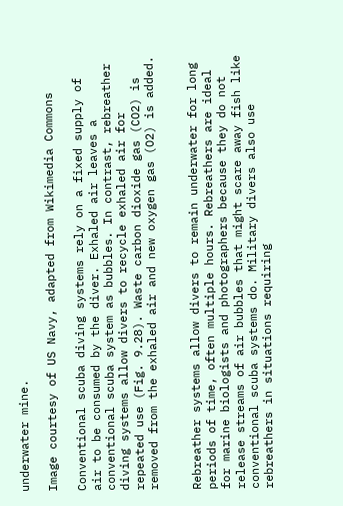underwater mine.

Image courtesy of US Navy, adapted from Wikimedia Commons

Conventional scuba diving systems rely on a fixed supply of air to be consumed by the diver. Exhaled air leaves a conventional scuba system as bubbles. In contrast, rebreather diving systems allow divers to recycle exhaled air for repeated use (Fig. 9.28). Waste carbon dioxide gas (CO2) is removed from the exhaled air and new oxygen gas (O2) is added.


Rebreather systems allow divers to remain underwater for long periods of time, often multiple hours. Rebreathers are ideal for marine biologists and photographers because they do not release streams of air bubbles that might scare away fish like conventional scuba systems do. Military divers also use rebreathers in situations requiring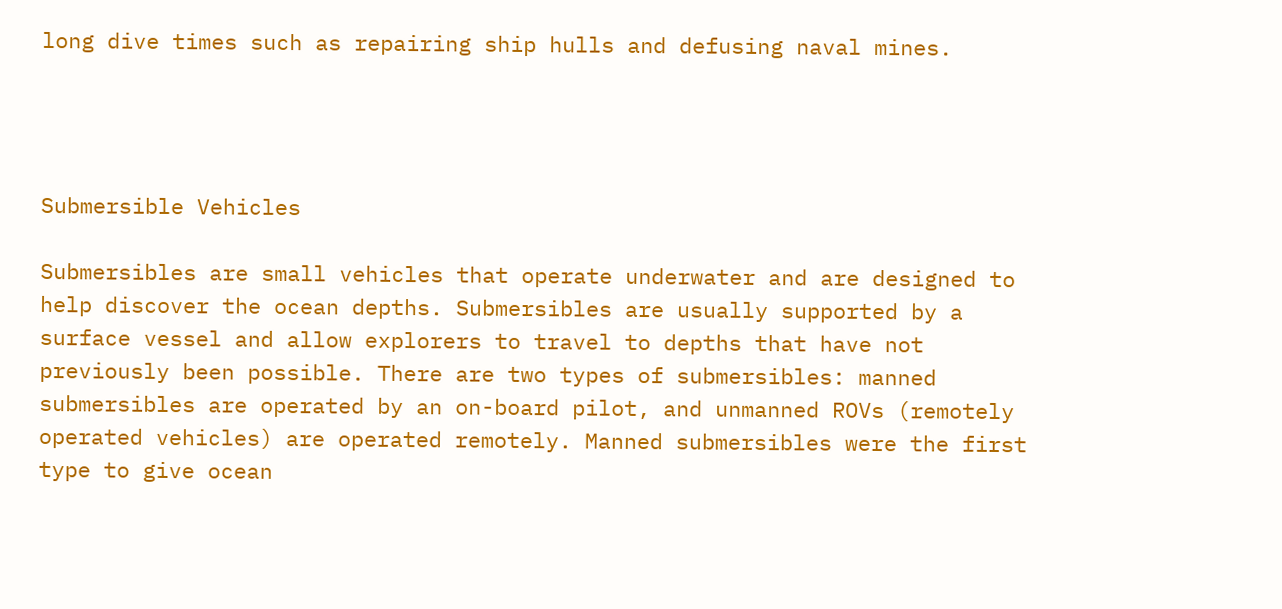long dive times such as repairing ship hulls and defusing naval mines.




Submersible Vehicles

Submersibles are small vehicles that operate underwater and are designed to help discover the ocean depths. Submersibles are usually supported by a surface vessel and allow explorers to travel to depths that have not previously been possible. There are two types of submersibles: manned submersibles are operated by an on-board pilot, and unmanned ROVs (remotely operated vehicles) are operated remotely. Manned submersibles were the first type to give ocean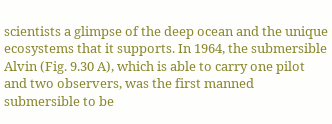scientists a glimpse of the deep ocean and the unique ecosystems that it supports. In 1964, the submersible Alvin (Fig. 9.30 A), which is able to carry one pilot and two observers, was the first manned submersible to be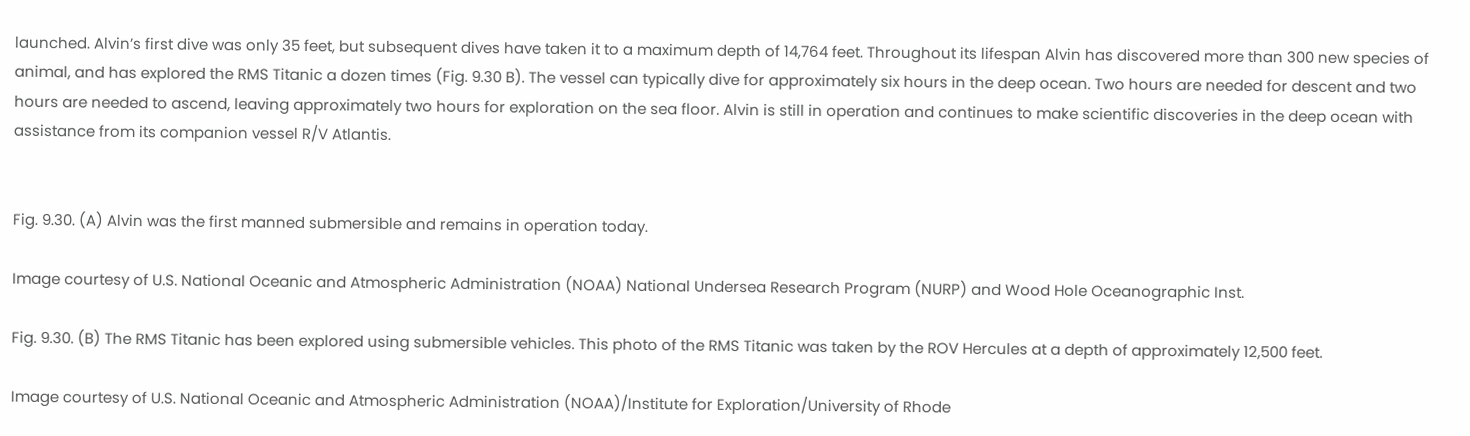launched. Alvin’s first dive was only 35 feet, but subsequent dives have taken it to a maximum depth of 14,764 feet. Throughout its lifespan Alvin has discovered more than 300 new species of animal, and has explored the RMS Titanic a dozen times (Fig. 9.30 B). The vessel can typically dive for approximately six hours in the deep ocean. Two hours are needed for descent and two hours are needed to ascend, leaving approximately two hours for exploration on the sea floor. Alvin is still in operation and continues to make scientific discoveries in the deep ocean with assistance from its companion vessel R/V Atlantis.


Fig. 9.30. (A) Alvin was the first manned submersible and remains in operation today.

Image courtesy of U.S. National Oceanic and Atmospheric Administration (NOAA) National Undersea Research Program (NURP) and Wood Hole Oceanographic Inst.

Fig. 9.30. (B) The RMS Titanic has been explored using submersible vehicles. This photo of the RMS Titanic was taken by the ROV Hercules at a depth of approximately 12,500 feet.

Image courtesy of U.S. National Oceanic and Atmospheric Administration (NOAA)/Institute for Exploration/University of Rhode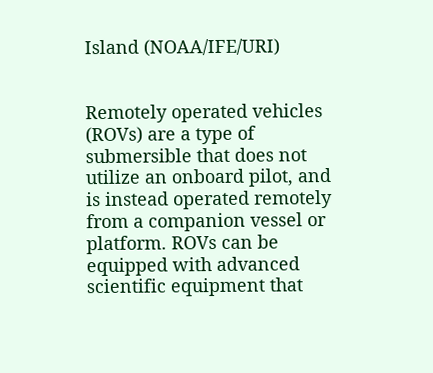Island (NOAA/IFE/URI)


Remotely operated vehicles (ROVs) are a type of submersible that does not utilize an onboard pilot, and is instead operated remotely from a companion vessel or platform. ROVs can be equipped with advanced scientific equipment that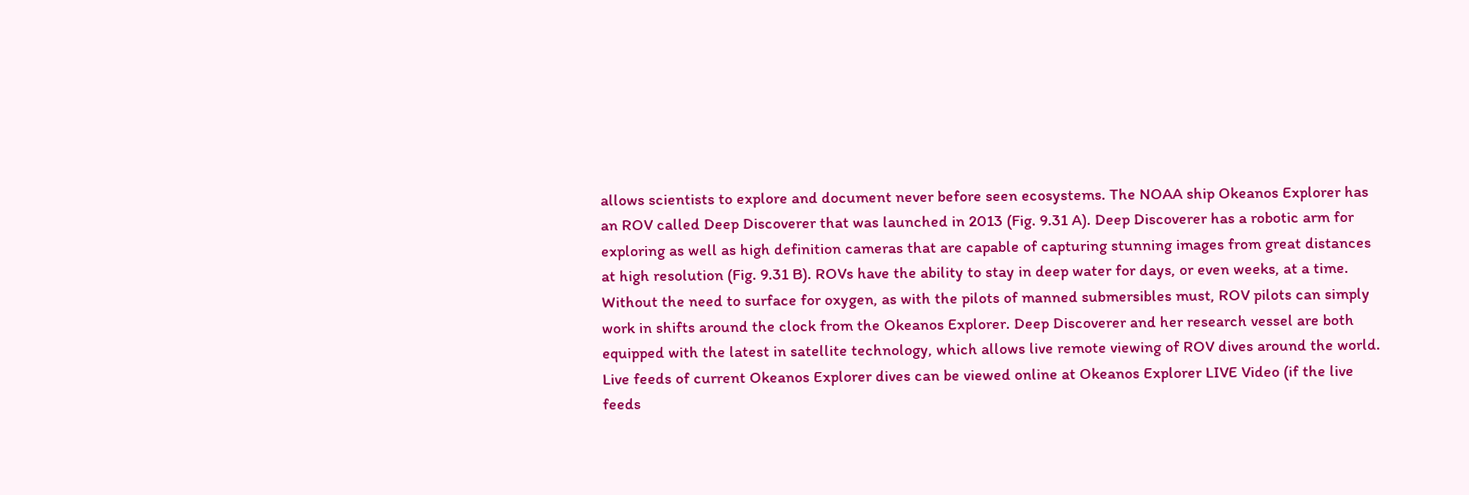allows scientists to explore and document never before seen ecosystems. The NOAA ship Okeanos Explorer has an ROV called Deep Discoverer that was launched in 2013 (Fig. 9.31 A). Deep Discoverer has a robotic arm for exploring as well as high definition cameras that are capable of capturing stunning images from great distances at high resolution (Fig. 9.31 B). ROVs have the ability to stay in deep water for days, or even weeks, at a time. Without the need to surface for oxygen, as with the pilots of manned submersibles must, ROV pilots can simply work in shifts around the clock from the Okeanos Explorer. Deep Discoverer and her research vessel are both equipped with the latest in satellite technology, which allows live remote viewing of ROV dives around the world. Live feeds of current Okeanos Explorer dives can be viewed online at Okeanos Explorer LIVE Video (if the live feeds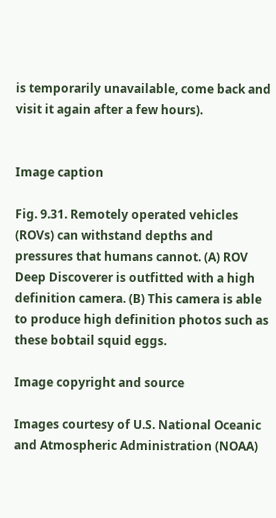is temporarily unavailable, come back and visit it again after a few hours).


Image caption

Fig. 9.31. Remotely operated vehicles (ROVs) can withstand depths and pressures that humans cannot. (A) ROV Deep Discoverer is outfitted with a high definition camera. (B) This camera is able to produce high definition photos such as these bobtail squid eggs.

Image copyright and source

Images courtesy of U.S. National Oceanic and Atmospheric Administration (NOAA)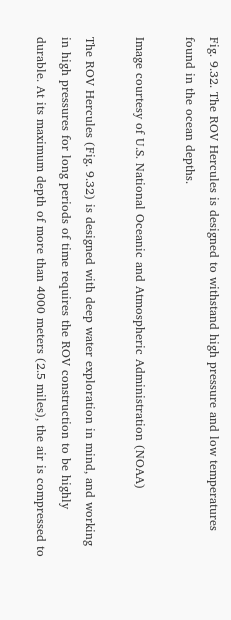Fig. 9.32. The ROV Hercules is designed to withstand high pressure and low temperatures found in the ocean depths.

Image courtesy of U.S. National Oceanic and Atmospheric Administration (NOAA)

The ROV Hercules (Fig. 9.32) is designed with deep water exploration in mind, and working in high pressures for long periods of time requires the ROV construction to be highly durable. At its maximum depth of more than 4000 meters (2.5 miles), the air is compressed to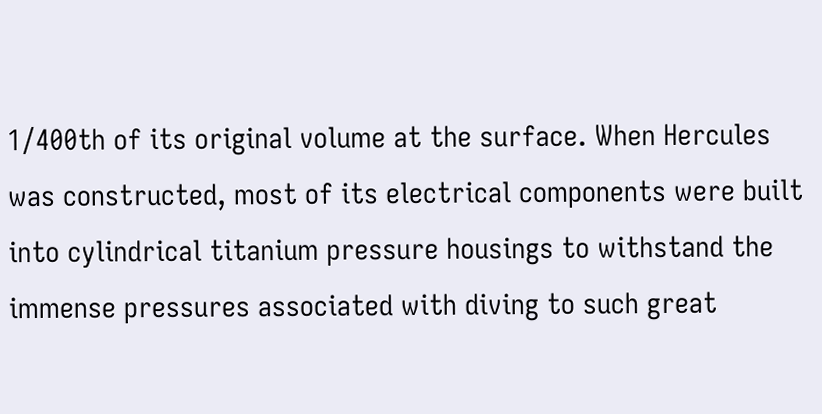1/400th of its original volume at the surface. When Hercules was constructed, most of its electrical components were built into cylindrical titanium pressure housings to withstand the immense pressures associated with diving to such great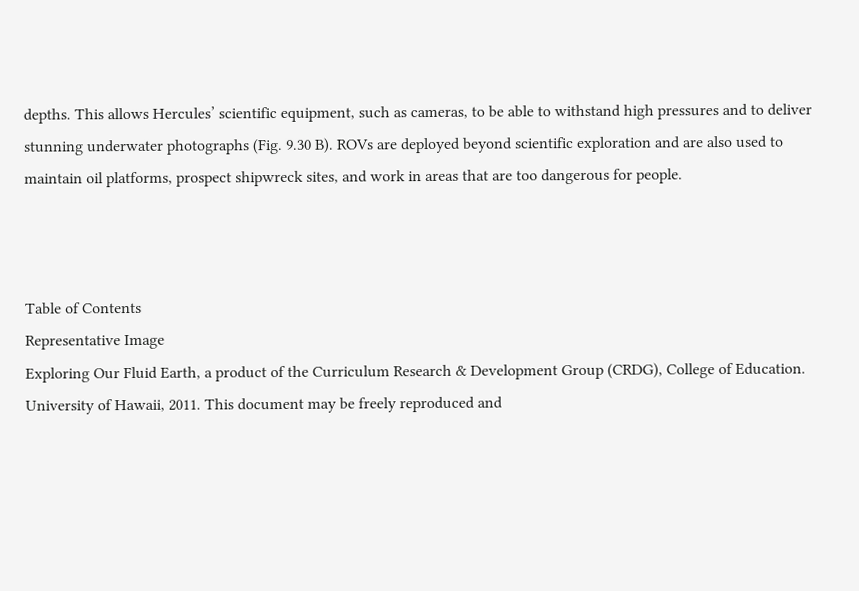depths. This allows Hercules’ scientific equipment, such as cameras, to be able to withstand high pressures and to deliver stunning underwater photographs (Fig. 9.30 B). ROVs are deployed beyond scientific exploration and are also used to maintain oil platforms, prospect shipwreck sites, and work in areas that are too dangerous for people.



Table of Contents
Representative Image
Exploring Our Fluid Earth, a product of the Curriculum Research & Development Group (CRDG), College of Education. University of Hawaii, 2011. This document may be freely reproduced and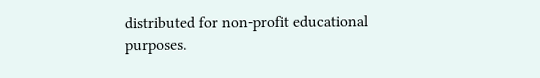distributed for non-profit educational purposes.